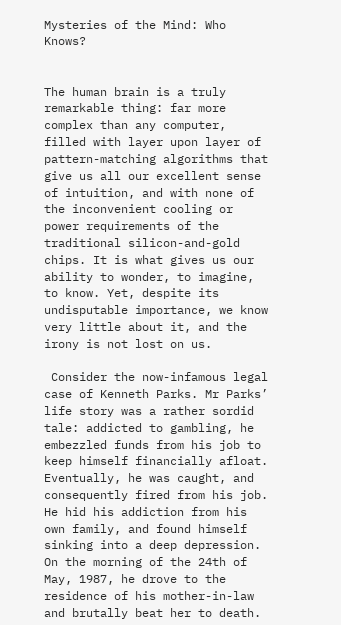Mysteries of the Mind: Who Knows?


The human brain is a truly remarkable thing: far more complex than any computer, filled with layer upon layer of pattern-matching algorithms that give us all our excellent sense of intuition, and with none of the inconvenient cooling or power requirements of the traditional silicon-and-gold chips. It is what gives us our ability to wonder, to imagine, to know. Yet, despite its undisputable importance, we know very little about it, and the irony is not lost on us.

 Consider the now-infamous legal case of Kenneth Parks. Mr Parks’ life story was a rather sordid tale: addicted to gambling, he embezzled funds from his job to keep himself financially afloat. Eventually, he was caught, and consequently fired from his job. He hid his addiction from his own family, and found himself sinking into a deep depression. On the morning of the 24th of May, 1987, he drove to the residence of his mother-in-law and brutally beat her to death.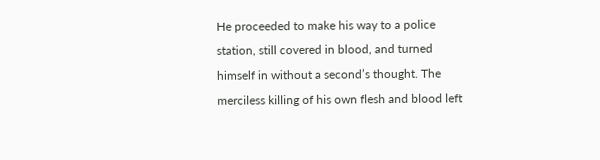He proceeded to make his way to a police station, still covered in blood, and turned himself in without a second’s thought. The merciless killing of his own flesh and blood left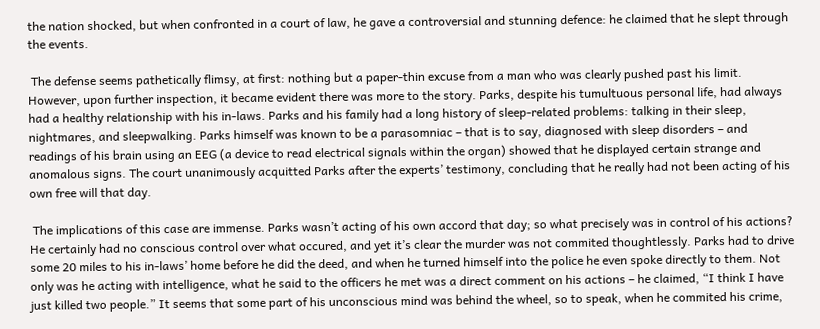the nation shocked, but when confronted in a court of law, he gave a controversial and stunning defence: he claimed that he slept through the events.

 The defense seems pathetically flimsy, at first: nothing but a paper-thin excuse from a man who was clearly pushed past his limit. However, upon further inspection, it became evident there was more to the story. Parks, despite his tumultuous personal life, had always had a healthy relationship with his in-laws. Parks and his family had a long history of sleep-related problems: talking in their sleep, nightmares, and sleepwalking. Parks himself was known to be a parasomniac – that is to say, diagnosed with sleep disorders – and readings of his brain using an EEG (a device to read electrical signals within the organ) showed that he displayed certain strange and anomalous signs. The court unanimously acquitted Parks after the experts’ testimony, concluding that he really had not been acting of his own free will that day.

 The implications of this case are immense. Parks wasn’t acting of his own accord that day; so what precisely was in control of his actions? He certainly had no conscious control over what occured, and yet it’s clear the murder was not commited thoughtlessly. Parks had to drive some 20 miles to his in-laws’ home before he did the deed, and when he turned himself into the police he even spoke directly to them. Not only was he acting with intelligence, what he said to the officers he met was a direct comment on his actions – he claimed, “I think I have just killed two people.” It seems that some part of his unconscious mind was behind the wheel, so to speak, when he commited his crime,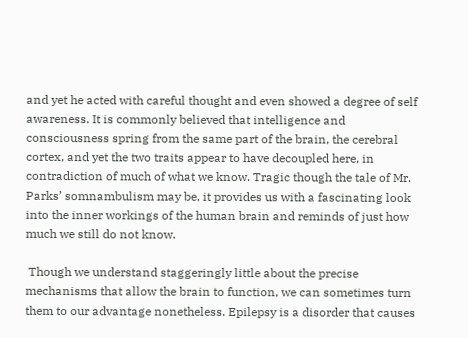and yet he acted with careful thought and even showed a degree of self awareness. It is commonly believed that intelligence and consciousness spring from the same part of the brain, the cerebral cortex, and yet the two traits appear to have decoupled here, in contradiction of much of what we know. Tragic though the tale of Mr. Parks’ somnambulism may be, it provides us with a fascinating look into the inner workings of the human brain and reminds of just how much we still do not know.

 Though we understand staggeringly little about the precise mechanisms that allow the brain to function, we can sometimes turn them to our advantage nonetheless. Epilepsy is a disorder that causes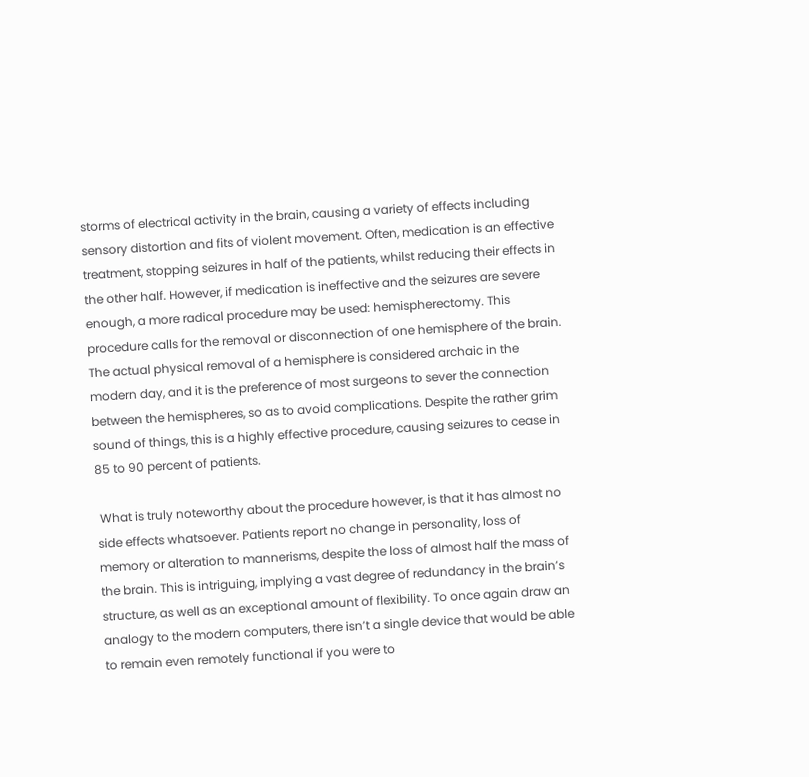storms of electrical activity in the brain, causing a variety of effects including sensory distortion and fits of violent movement. Often, medication is an effective treatment, stopping seizures in half of the patients, whilst reducing their effects in the other half. However, if medication is ineffective and the seizures are severe enough, a more radical procedure may be used: hemispherectomy. This procedure calls for the removal or disconnection of one hemisphere of the brain. The actual physical removal of a hemisphere is considered archaic in the modern day, and it is the preference of most surgeons to sever the connection between the hemispheres, so as to avoid complications. Despite the rather grim sound of things, this is a highly effective procedure, causing seizures to cease in 85 to 90 percent of patients.

 What is truly noteworthy about the procedure however, is that it has almost no side effects whatsoever. Patients report no change in personality, loss of memory or alteration to mannerisms, despite the loss of almost half the mass of the brain. This is intriguing, implying a vast degree of redundancy in the brain’s structure, as well as an exceptional amount of flexibility. To once again draw an analogy to the modern computers, there isn’t a single device that would be able to remain even remotely functional if you were to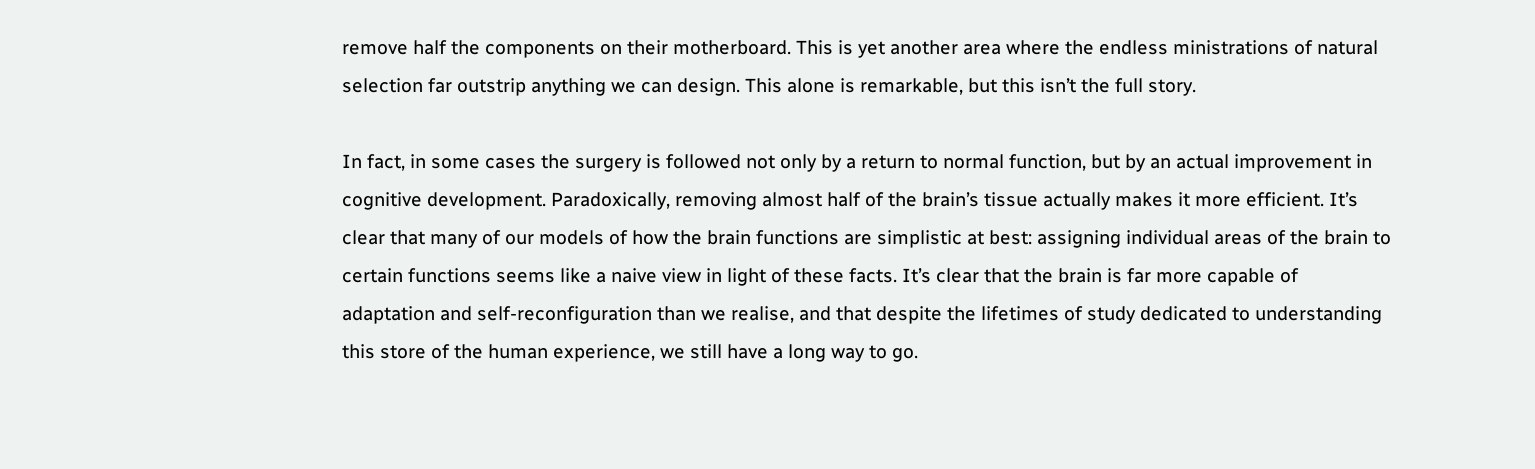remove half the components on their motherboard. This is yet another area where the endless ministrations of natural selection far outstrip anything we can design. This alone is remarkable, but this isn’t the full story.

In fact, in some cases the surgery is followed not only by a return to normal function, but by an actual improvement in cognitive development. Paradoxically, removing almost half of the brain’s tissue actually makes it more efficient. It’s clear that many of our models of how the brain functions are simplistic at best: assigning individual areas of the brain to certain functions seems like a naive view in light of these facts. It’s clear that the brain is far more capable of adaptation and self-reconfiguration than we realise, and that despite the lifetimes of study dedicated to understanding this store of the human experience, we still have a long way to go.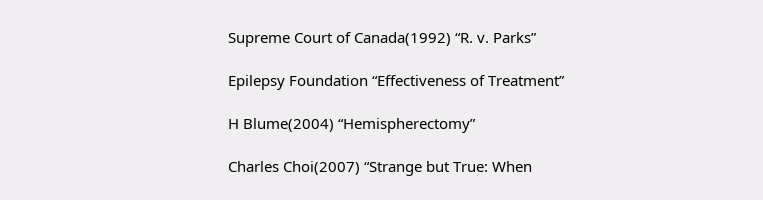Supreme Court of Canada(1992) “R. v. Parks”

Epilepsy Foundation “Effectiveness of Treatment”

H Blume(2004) “Hemispherectomy”

Charles Choi(2007) “Strange but True: When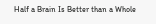Half a Brain Is Better than a Whole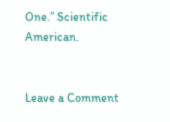One.” Scientific American.


Leave a Comment